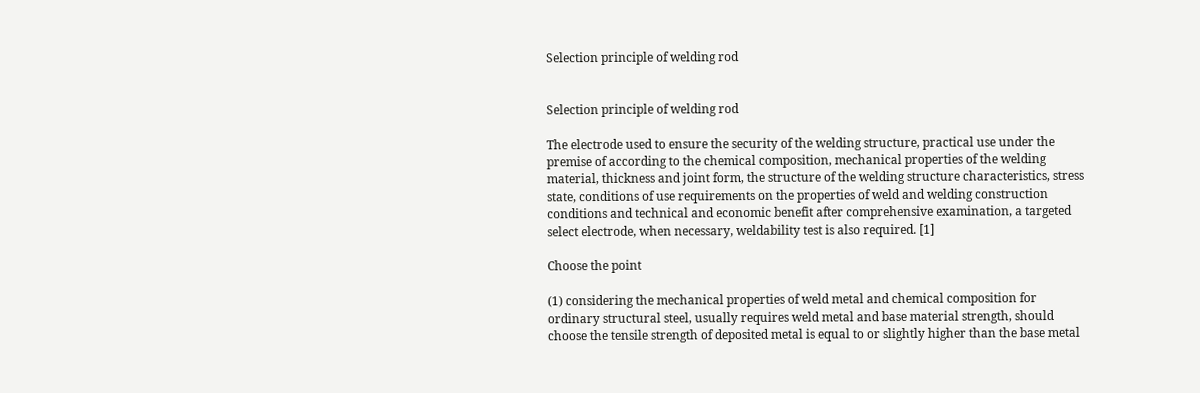Selection principle of welding rod


Selection principle of welding rod

The electrode used to ensure the security of the welding structure, practical use under the premise of according to the chemical composition, mechanical properties of the welding material, thickness and joint form, the structure of the welding structure characteristics, stress state, conditions of use requirements on the properties of weld and welding construction conditions and technical and economic benefit after comprehensive examination, a targeted select electrode, when necessary, weldability test is also required. [1]

Choose the point

(1) considering the mechanical properties of weld metal and chemical composition for ordinary structural steel, usually requires weld metal and base material strength, should choose the tensile strength of deposited metal is equal to or slightly higher than the base metal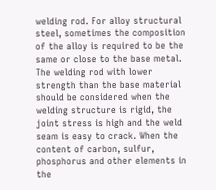welding rod. For alloy structural steel, sometimes the composition of the alloy is required to be the same or close to the base metal. The welding rod with lower strength than the base material should be considered when the welding structure is rigid, the joint stress is high and the weld seam is easy to crack. When the content of carbon, sulfur, phosphorus and other elements in the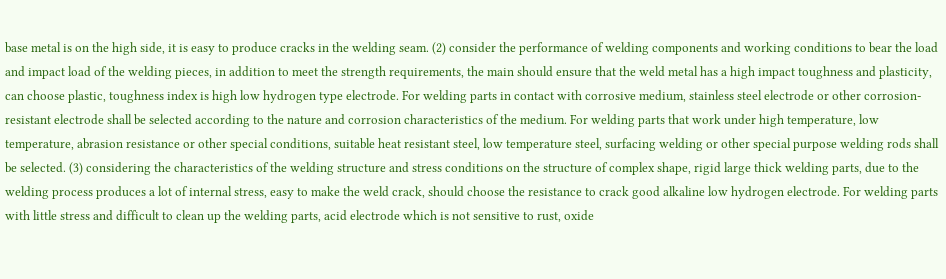base metal is on the high side, it is easy to produce cracks in the welding seam. (2) consider the performance of welding components and working conditions to bear the load and impact load of the welding pieces, in addition to meet the strength requirements, the main should ensure that the weld metal has a high impact toughness and plasticity, can choose plastic, toughness index is high low hydrogen type electrode. For welding parts in contact with corrosive medium, stainless steel electrode or other corrosion-resistant electrode shall be selected according to the nature and corrosion characteristics of the medium. For welding parts that work under high temperature, low temperature, abrasion resistance or other special conditions, suitable heat resistant steel, low temperature steel, surfacing welding or other special purpose welding rods shall be selected. (3) considering the characteristics of the welding structure and stress conditions on the structure of complex shape, rigid large thick welding parts, due to the welding process produces a lot of internal stress, easy to make the weld crack, should choose the resistance to crack good alkaline low hydrogen electrode. For welding parts with little stress and difficult to clean up the welding parts, acid electrode which is not sensitive to rust, oxide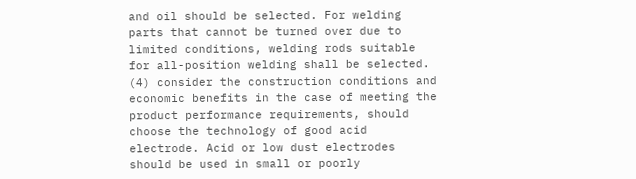and oil should be selected. For welding parts that cannot be turned over due to limited conditions, welding rods suitable for all-position welding shall be selected. (4) consider the construction conditions and economic benefits in the case of meeting the product performance requirements, should choose the technology of good acid electrode. Acid or low dust electrodes should be used in small or poorly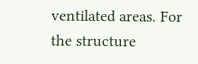ventilated areas. For the structure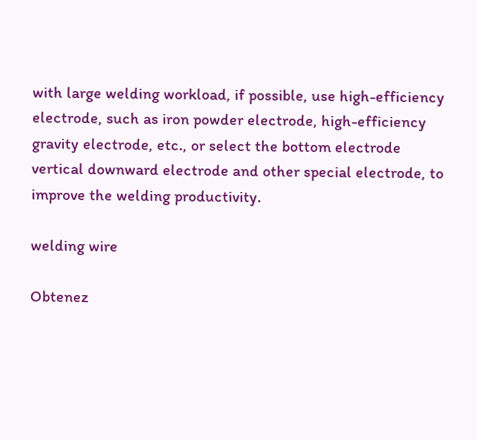with large welding workload, if possible, use high-efficiency electrode, such as iron powder electrode, high-efficiency gravity electrode, etc., or select the bottom electrode vertical downward electrode and other special electrode, to improve the welding productivity.

welding wire

Obtenez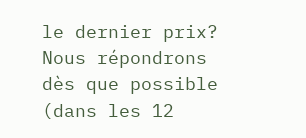le dernier prix? Nous répondrons dès que possible (dans les 12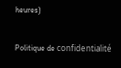heures)

Politique de confidentialité